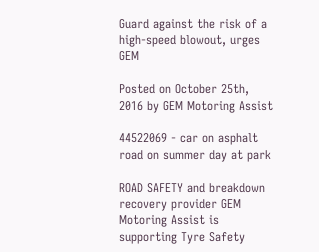Guard against the risk of a high-speed blowout, urges GEM

Posted on October 25th, 2016 by GEM Motoring Assist

44522069 - car on asphalt road on summer day at park

ROAD SAFETY and breakdown recovery provider GEM Motoring Assist is supporting Tyre Safety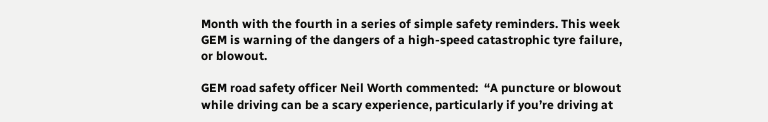Month with the fourth in a series of simple safety reminders. This week GEM is warning of the dangers of a high-speed catastrophic tyre failure, or blowout.

GEM road safety officer Neil Worth commented:  “A puncture or blowout while driving can be a scary experience, particularly if you’re driving at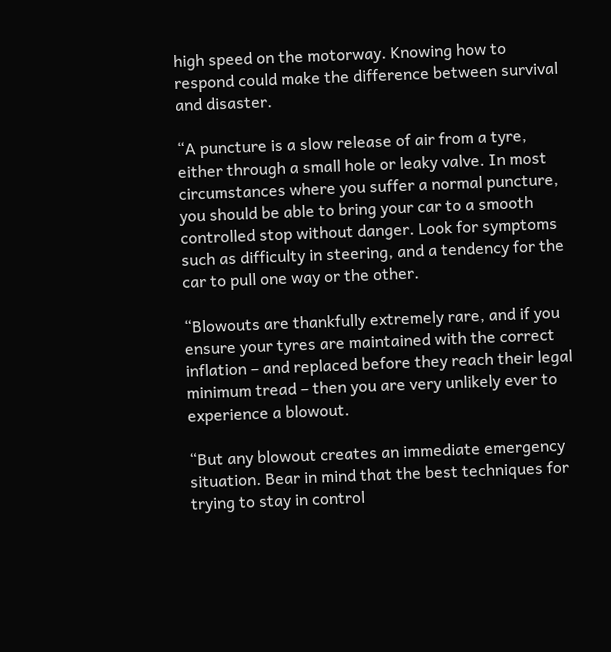high speed on the motorway. Knowing how to respond could make the difference between survival and disaster.

“A puncture is a slow release of air from a tyre, either through a small hole or leaky valve. In most circumstances where you suffer a normal puncture, you should be able to bring your car to a smooth controlled stop without danger. Look for symptoms such as difficulty in steering, and a tendency for the car to pull one way or the other.

“Blowouts are thankfully extremely rare, and if you ensure your tyres are maintained with the correct inflation – and replaced before they reach their legal minimum tread – then you are very unlikely ever to experience a blowout.

“But any blowout creates an immediate emergency situation. Bear in mind that the best techniques for trying to stay in control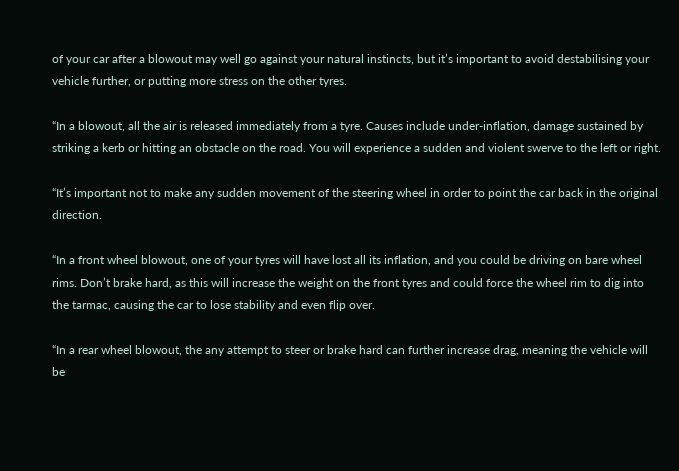of your car after a blowout may well go against your natural instincts, but it’s important to avoid destabilising your vehicle further, or putting more stress on the other tyres.

“In a blowout, all the air is released immediately from a tyre. Causes include under-inflation, damage sustained by striking a kerb or hitting an obstacle on the road. You will experience a sudden and violent swerve to the left or right.

“It’s important not to make any sudden movement of the steering wheel in order to point the car back in the original direction.

“In a front wheel blowout, one of your tyres will have lost all its inflation, and you could be driving on bare wheel rims. Don’t brake hard, as this will increase the weight on the front tyres and could force the wheel rim to dig into the tarmac, causing the car to lose stability and even flip over.

“In a rear wheel blowout, the any attempt to steer or brake hard can further increase drag, meaning the vehicle will be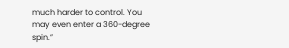much harder to control. You may even enter a 360-degree spin.”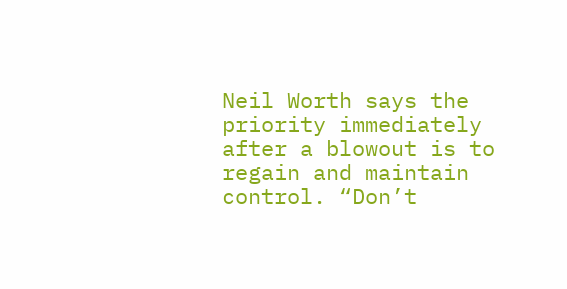Neil Worth says the priority immediately after a blowout is to regain and maintain control. “Don’t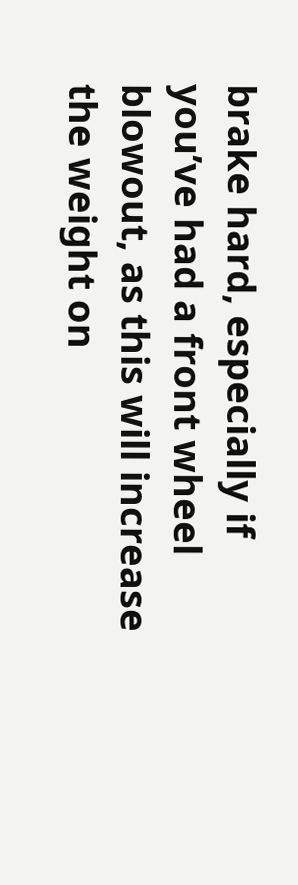brake hard, especially if you’ve had a front wheel blowout, as this will increase the weight on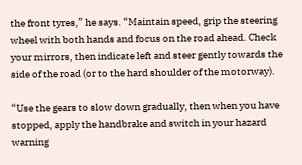the front tyres,” he says. “Maintain speed, grip the steering wheel with both hands and focus on the road ahead. Check your mirrors, then indicate left and steer gently towards the side of the road (or to the hard shoulder of the motorway).

“Use the gears to slow down gradually, then when you have stopped, apply the handbrake and switch in your hazard warning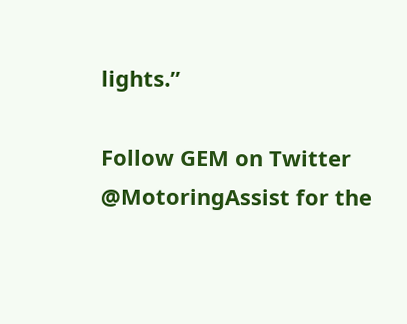lights.”

Follow GEM on Twitter @MotoringAssist for the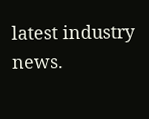latest industry news.